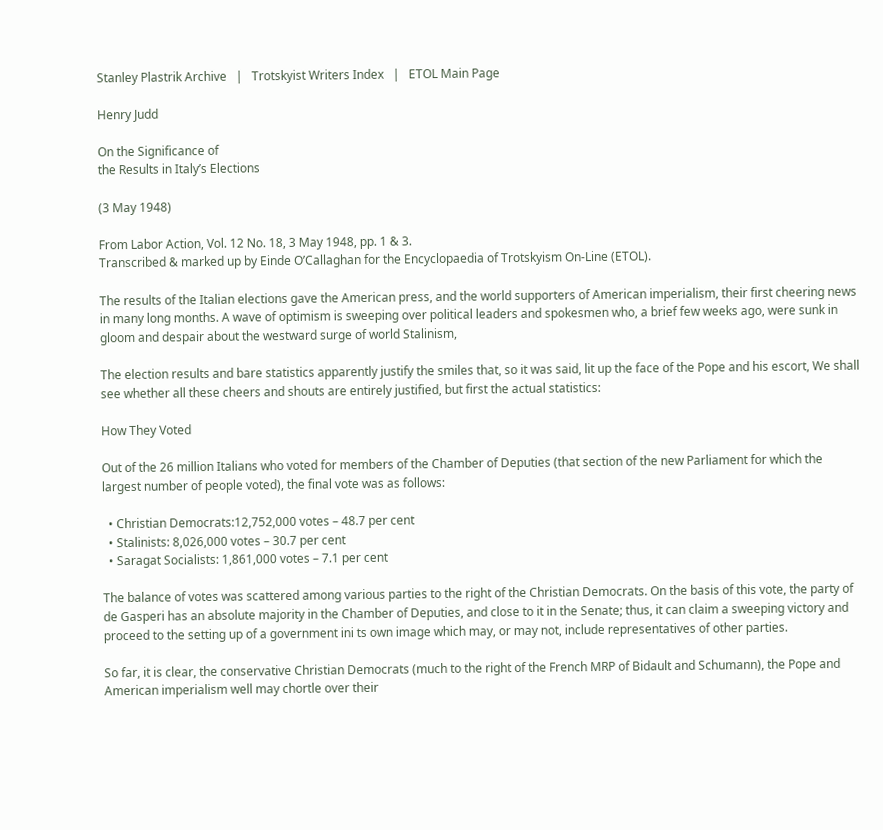Stanley Plastrik Archive   |   Trotskyist Writers Index   |   ETOL Main Page

Henry Judd

On the Significance of
the Results in Italy’s Elections

(3 May 1948)

From Labor Action, Vol. 12 No. 18, 3 May 1948, pp. 1 & 3.
Transcribed & marked up by Einde O’Callaghan for the Encyclopaedia of Trotskyism On-Line (ETOL).

The results of the Italian elections gave the American press, and the world supporters of American imperialism, their first cheering news in many long months. A wave of optimism is sweeping over political leaders and spokesmen who, a brief few weeks ago, were sunk in gloom and despair about the westward surge of world Stalinism,

The election results and bare statistics apparently justify the smiles that, so it was said, lit up the face of the Pope and his escort, We shall see whether all these cheers and shouts are entirely justified, but first the actual statistics:

How They Voted

Out of the 26 million Italians who voted for members of the Chamber of Deputies (that section of the new Parliament for which the largest number of people voted), the final vote was as follows:

  • Christian Democrats:12,752,000 votes – 48.7 per cent
  • Stalinists: 8,026,000 votes – 30.7 per cent
  • Saragat Socialists: 1,861,000 votes – 7.1 per cent

The balance of votes was scattered among various parties to the right of the Christian Democrats. On the basis of this vote, the party of de Gasperi has an absolute majority in the Chamber of Deputies, and close to it in the Senate; thus, it can claim a sweeping victory and proceed to the setting up of a government ini ts own image which may, or may not, include representatives of other parties.

So far, it is clear, the conservative Christian Democrats (much to the right of the French MRP of Bidault and Schumann), the Pope and American imperialism well may chortle over their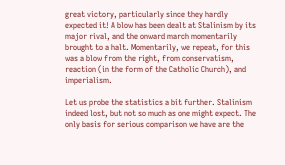great victory, particularly since they hardly expected it! A blow has been dealt at Stalinism by its major rival, and the onward march momentarily brought to a halt. Momentarily, we repeat, for this was a blow from the right, from conservatism, reaction (in the form of the Catholic Church), and imperialism.

Let us probe the statistics a bit further. Stalinism indeed lost, but not so much as one might expect. The only basis for serious comparison we have are the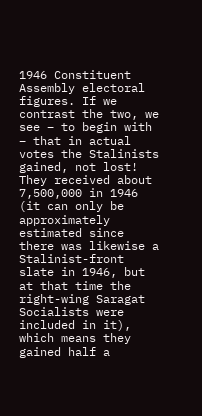1946 Constituent Assembly electoral figures. If we contrast the two, we see – to begin with – that in actual votes the Stalinists gained, not lost! They received about 7,500,000 in 1946 (it can only be approximately estimated since there was likewise a Stalinist-front slate in 1946, but at that time the right-wing Saragat Socialists were included in it), which means they gained half a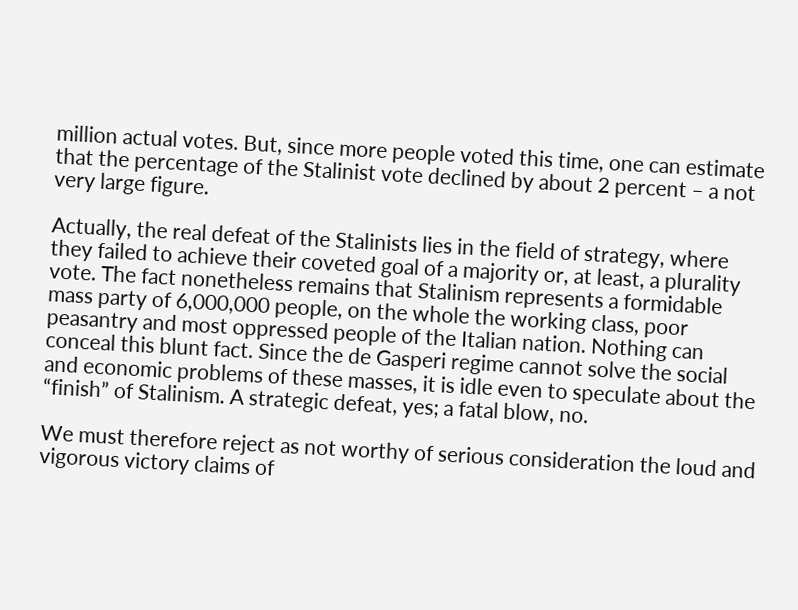million actual votes. But, since more people voted this time, one can estimate that the percentage of the Stalinist vote declined by about 2 percent – a not very large figure.

Actually, the real defeat of the Stalinists lies in the field of strategy, where they failed to achieve their coveted goal of a majority or, at least, a plurality vote. The fact nonetheless remains that Stalinism represents a formidable mass party of 6,000,000 people, on the whole the working class, poor peasantry and most oppressed people of the Italian nation. Nothing can conceal this blunt fact. Since the de Gasperi regime cannot solve the social and economic problems of these masses, it is idle even to speculate about the “finish” of Stalinism. A strategic defeat, yes; a fatal blow, no.

We must therefore reject as not worthy of serious consideration the loud and vigorous victory claims of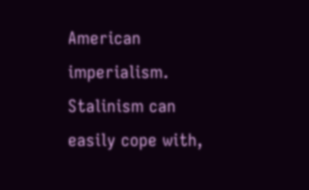American imperialism. Stalinism can easily cope with,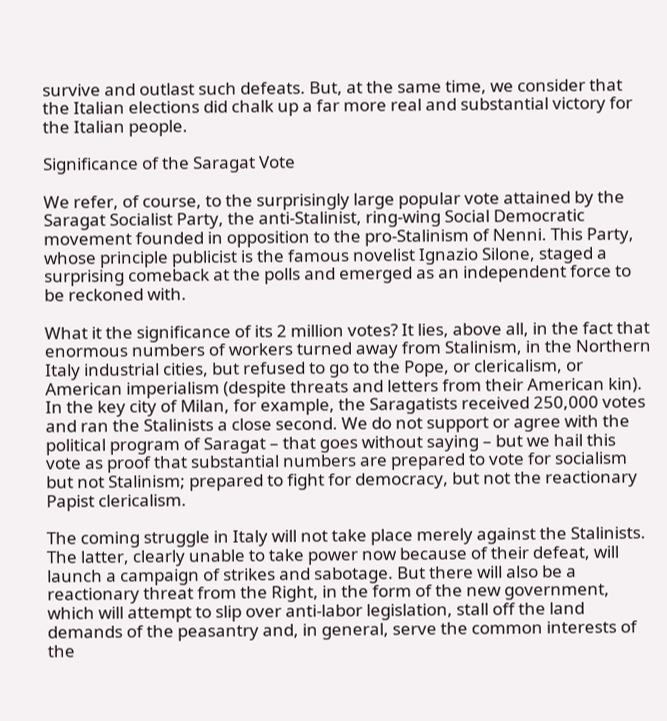survive and outlast such defeats. But, at the same time, we consider that the Italian elections did chalk up a far more real and substantial victory for the Italian people.

Significance of the Saragat Vote

We refer, of course, to the surprisingly large popular vote attained by the Saragat Socialist Party, the anti-Stalinist, ring-wing Social Democratic movement founded in opposition to the pro-Stalinism of Nenni. This Party, whose principle publicist is the famous novelist Ignazio Silone, staged a surprising comeback at the polls and emerged as an independent force to be reckoned with.

What it the significance of its 2 million votes? It lies, above all, in the fact that enormous numbers of workers turned away from Stalinism, in the Northern Italy industrial cities, but refused to go to the Pope, or clericalism, or American imperialism (despite threats and letters from their American kin). In the key city of Milan, for example, the Saragatists received 250,000 votes and ran the Stalinists a close second. We do not support or agree with the political program of Saragat – that goes without saying – but we hail this vote as proof that substantial numbers are prepared to vote for socialism but not Stalinism; prepared to fight for democracy, but not the reactionary Papist clericalism.

The coming struggle in Italy will not take place merely against the Stalinists. The latter, clearly unable to take power now because of their defeat, will launch a campaign of strikes and sabotage. But there will also be a reactionary threat from the Right, in the form of the new government, which will attempt to slip over anti-labor legislation, stall off the land demands of the peasantry and, in general, serve the common interests of the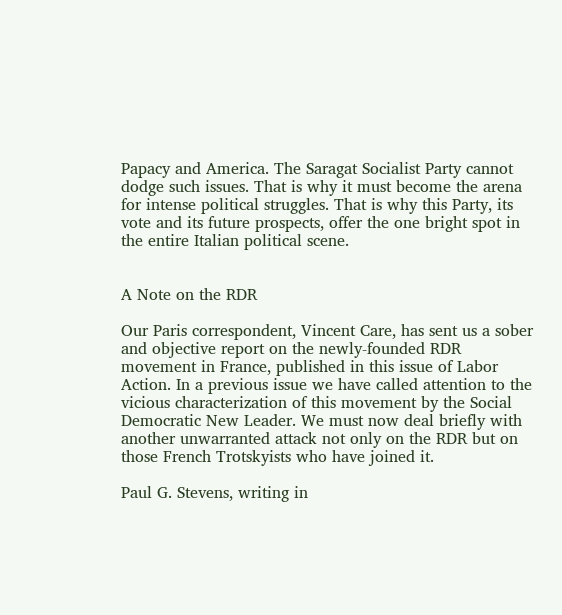Papacy and America. The Saragat Socialist Party cannot dodge such issues. That is why it must become the arena for intense political struggles. That is why this Party, its vote and its future prospects, offer the one bright spot in the entire Italian political scene.


A Note on the RDR

Our Paris correspondent, Vincent Care, has sent us a sober and objective report on the newly-founded RDR movement in France, published in this issue of Labor Action. In a previous issue we have called attention to the vicious characterization of this movement by the Social Democratic New Leader. We must now deal briefly with another unwarranted attack not only on the RDR but on those French Trotskyists who have joined it.

Paul G. Stevens, writing in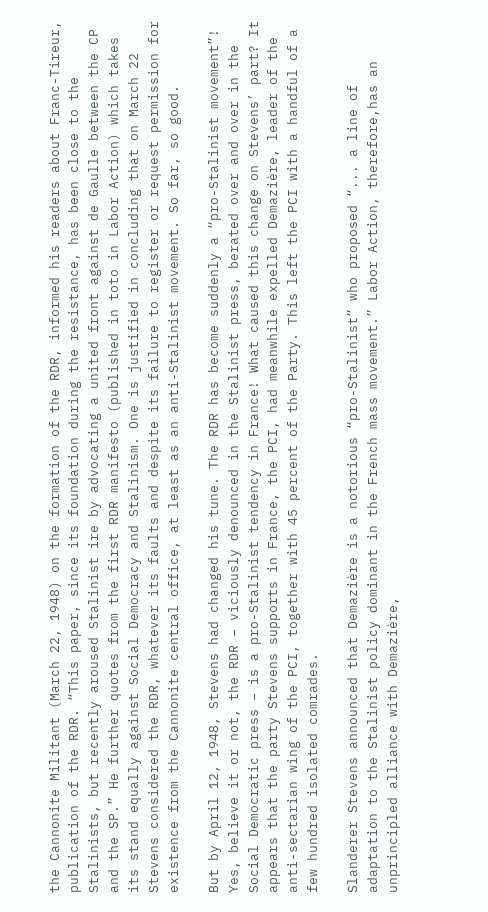the Cannonite Militant (March 22, 1948) on the formation of the RDR, informed his readers about Franc-Tireur, publication of the RDR. “This paper, since its foundation during the resistance, has been close to the Stalinists, but recently aroused Stalinist ire by advocating a united front against de Gaulle between the CP and the SP.” He further quotes from the first RDR manifesto (published in toto in Labor Action) which takes its stand equally against Social Democracy and Stalinism. One is justified in concluding that on March 22 Stevens considered the RDR, whatever its faults and despite its failure to register or request permission for existence from the Cannonite central office, at least as an anti-Stalinist movement. So far, so good.

But by April 12, 1948, Stevens had changed his tune. The RDR has become suddenly a “pro-Stalinist movement”! Yes, believe it or not, the RDR – viciously denounced in the Stalinist press, berated over and over in the Social Democratic press – is a pro-Stalinist tendency in France! What caused this change on Stevens’ part? It appears that the party Stevens supports in France, the PCI, had meanwhile expelled Demazière, leader of the anti-sectarian wing of the PCI, together with 45 percent of the Party. This left the PCI with a handful of a few hundred isolated comrades.

Slanderer Stevens announced that Demazière is a notorious “pro-Stalinist” who proposed “... a line of adaptation to the Stalinist policy dominant in the French mass movement.” Labor Action, therefore,has an unprincipled alliance with Demazière,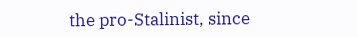the pro-Stalinist, since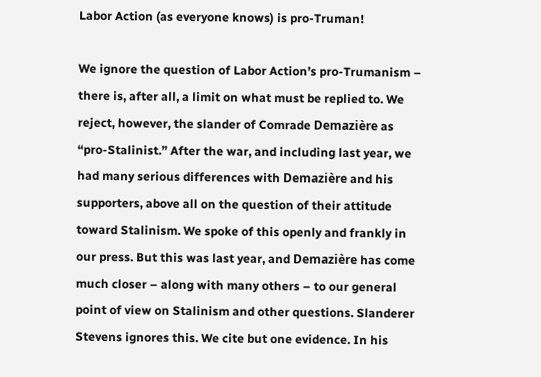Labor Action (as everyone knows) is pro-Truman!

We ignore the question of Labor Action’s pro-Trumanism – there is, after all, a limit on what must be replied to. We reject, however, the slander of Comrade Demazière as “pro-Stalinist.” After the war, and including last year, we had many serious differences with Demazière and his supporters, above all on the question of their attitude toward Stalinism. We spoke of this openly and frankly in our press. But this was last year, and Demazière has come much closer – along with many others – to our general point of view on Stalinism and other questions. Slanderer Stevens ignores this. We cite but one evidence. In his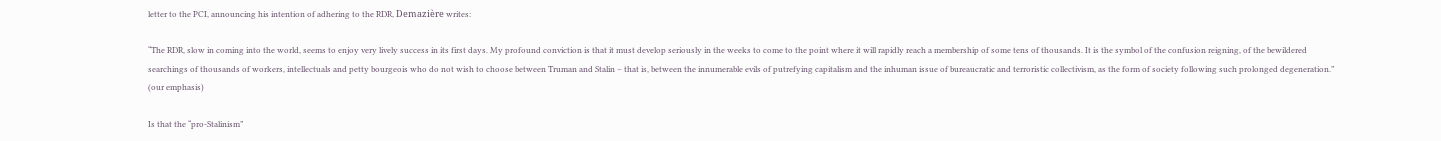letter to the PCI, announcing his intention of adhering to the RDR, Demazière writes:

“The RDR, slow in coming into the world, seems to enjoy very lively success in its first days. My profound conviction is that it must develop seriously in the weeks to come to the point where it will rapidly reach a membership of some tens of thousands. It is the symbol of the confusion reigning, of the bewildered searchings of thousands of workers, intellectuals and petty bourgeois who do not wish to choose between Truman and Stalin – that is, between the innumerable evils of putrefying capitalism and the inhuman issue of bureaucratic and terroristic collectivism, as the form of society following such prolonged degeneration.” (our emphasis)

Is that the “pro-Stalinism”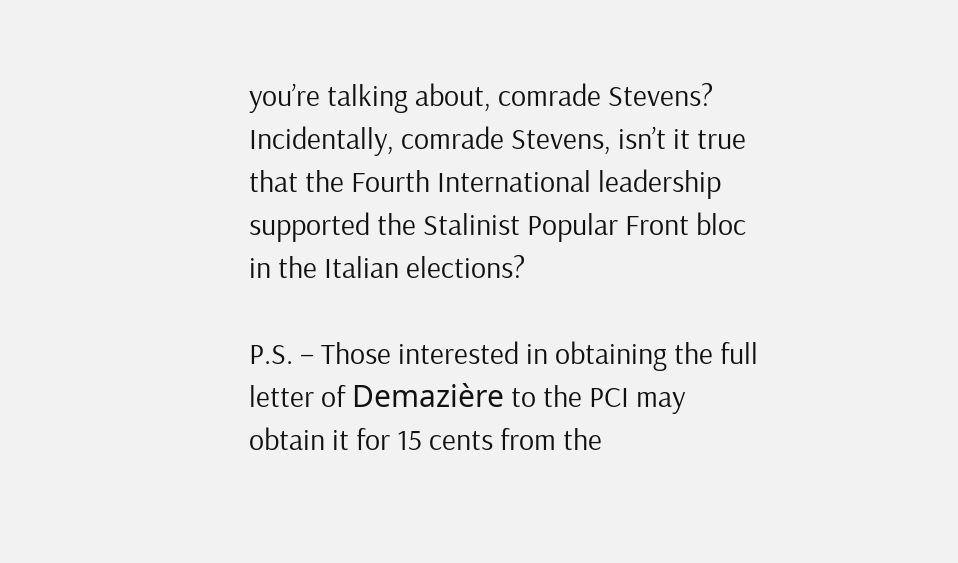you’re talking about, comrade Stevens? Incidentally, comrade Stevens, isn’t it true that the Fourth International leadership supported the Stalinist Popular Front bloc in the Italian elections?

P.S. – Those interested in obtaining the full letter of Demazière to the PCI may obtain it for 15 cents from the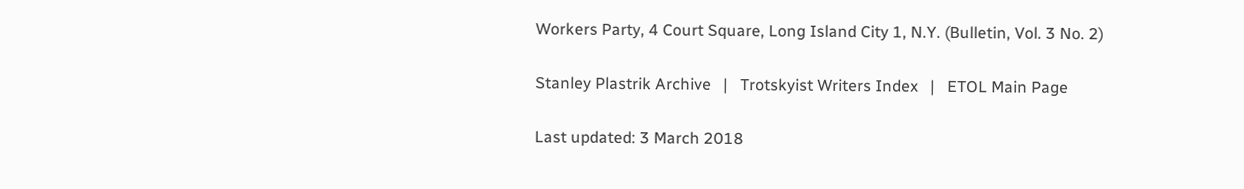Workers Party, 4 Court Square, Long Island City 1, N.Y. (Bulletin, Vol. 3 No. 2)

Stanley Plastrik Archive   |   Trotskyist Writers Index   |   ETOL Main Page

Last updated: 3 March 2018